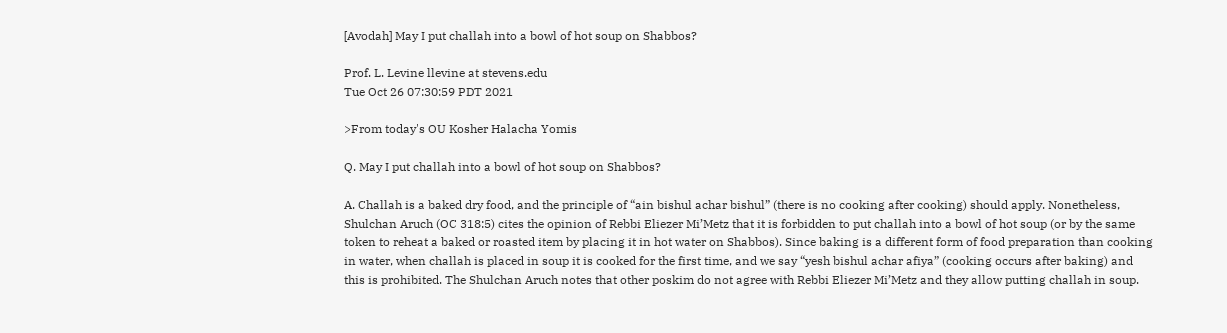[Avodah] May I put challah into a bowl of hot soup on Shabbos?

Prof. L. Levine llevine at stevens.edu
Tue Oct 26 07:30:59 PDT 2021

>From today's OU Kosher Halacha Yomis

Q. May I put challah into a bowl of hot soup on Shabbos?

A. Challah is a baked dry food, and the principle of “ain bishul achar bishul” (there is no cooking after cooking) should apply. Nonetheless, Shulchan Aruch (OC 318:5) cites the opinion of Rebbi Eliezer Mi’Metz that it is forbidden to put challah into a bowl of hot soup (or by the same token to reheat a baked or roasted item by placing it in hot water on Shabbos). Since baking is a different form of food preparation than cooking in water, when challah is placed in soup it is cooked for the first time, and we say “yesh bishul achar afiya” (cooking occurs after baking) and this is prohibited. The Shulchan Aruch notes that other poskim do not agree with Rebbi Eliezer Mi’Metz and they allow putting challah in soup.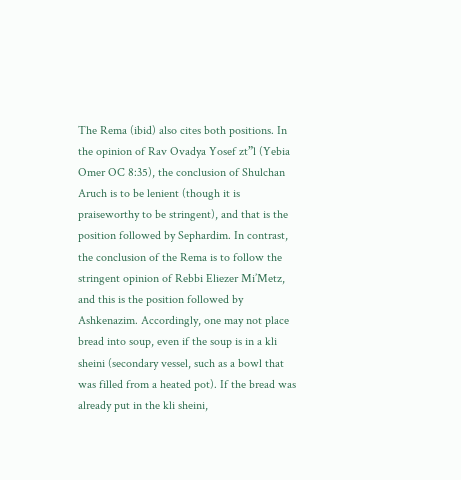The Rema (ibid) also cites both positions. In the opinion of Rav Ovadya Yosef zt”l (Yebia Omer OC 8:35), the conclusion of Shulchan Aruch is to be lenient (though it is praiseworthy to be stringent), and that is the position followed by Sephardim. In contrast, the conclusion of the Rema is to follow the stringent opinion of Rebbi Eliezer Mi’Metz, and this is the position followed by Ashkenazim. Accordingly, one may not place bread into soup, even if the soup is in a kli sheini (secondary vessel, such as a bowl that was filled from a heated pot). If the bread was already put in the kli sheini,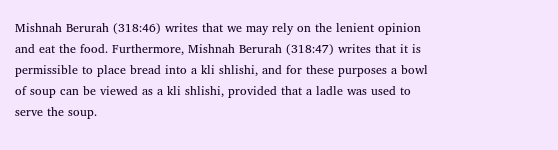Mishnah Berurah (318:46) writes that we may rely on the lenient opinion and eat the food. Furthermore, Mishnah Berurah (318:47) writes that it is permissible to place bread into a kli shlishi, and for these purposes a bowl of soup can be viewed as a kli shlishi, provided that a ladle was used to serve the soup.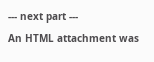--- next part ---
An HTML attachment was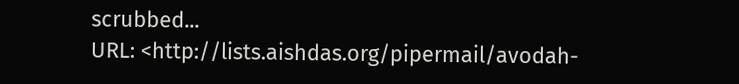scrubbed...
URL: <http://lists.aishdas.org/pipermail/avodah-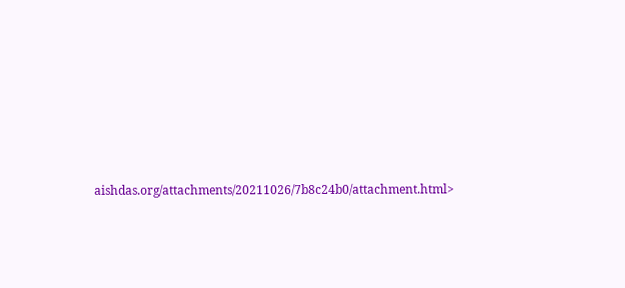aishdas.org/attachments/20211026/7b8c24b0/attachment.html>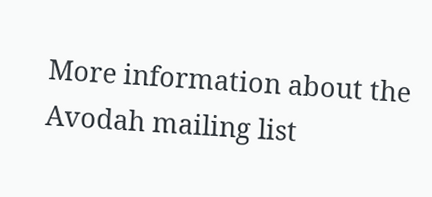More information about the Avodah mailing list